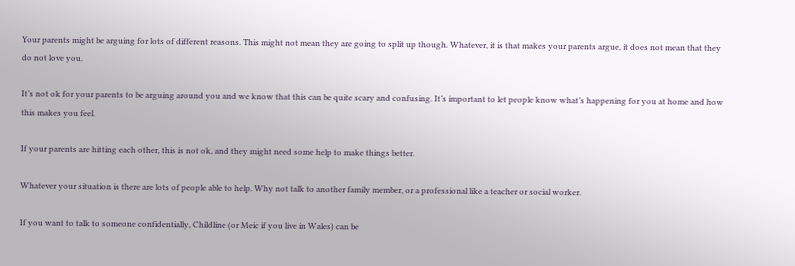Your parents might be arguing for lots of different reasons. This might not mean they are going to split up though. Whatever, it is that makes your parents argue, it does not mean that they do not love you.

It’s not ok for your parents to be arguing around you and we know that this can be quite scary and confusing. It’s important to let people know what’s happening for you at home and how this makes you feel.

If your parents are hitting each other, this is not ok, and they might need some help to make things better.

Whatever your situation is there are lots of people able to help. Why not talk to another family member, or a professional like a teacher or social worker.

If you want to talk to someone confidentially, Childline (or Meic if you live in Wales) can be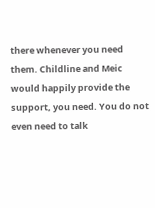there whenever you need them. Childline and Meic would happily provide the support, you need. You do not even need to talk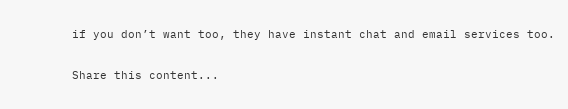if you don’t want too, they have instant chat and email services too.

Share this content...